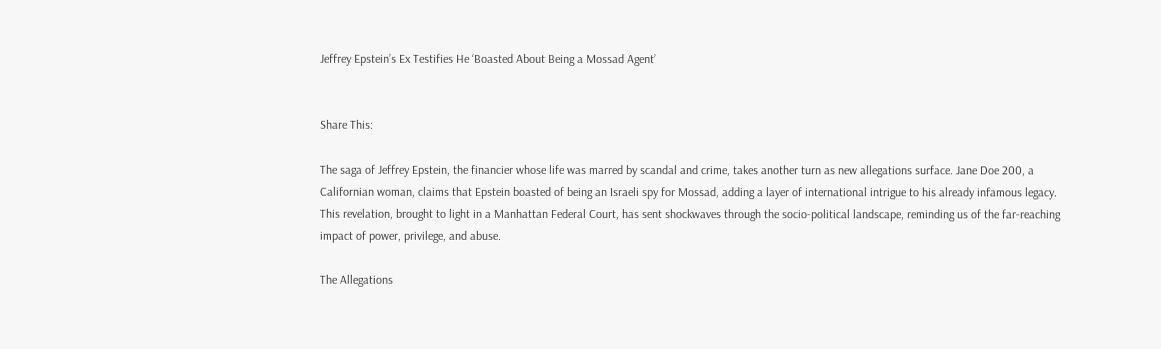Jeffrey Epstein’s Ex Testifies He ‘Boasted About Being a Mossad Agent’


Share This:

The saga of Jeffrey Epstein, the financier whose life was marred by scandal and crime, takes another turn as new allegations surface. Jane Doe 200, a Californian woman, claims that Epstein boasted of being an Israeli spy for Mossad, adding a layer of international intrigue to his already infamous legacy. This revelation, brought to light in a Manhattan Federal Court, has sent shockwaves through the socio-political landscape, reminding us of the far-reaching impact of power, privilege, and abuse.

The Allegations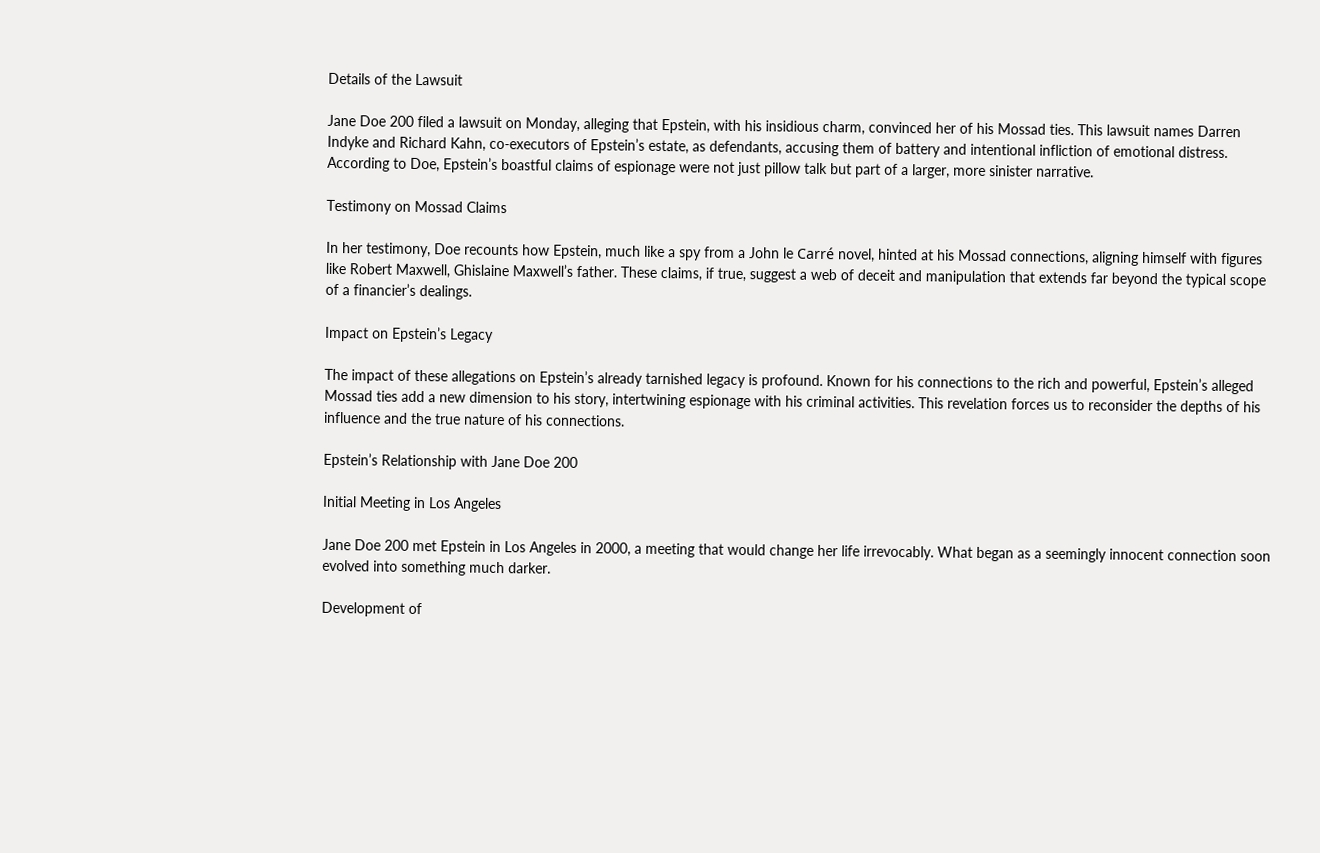Details of the Lawsuit

Jane Doe 200 filed a lawsuit on Monday, alleging that Epstein, with his insidious charm, convinced her of his Mossad ties. This lawsuit names Darren Indyke and Richard Kahn, co-executors of Epstein’s estate, as defendants, accusing them of battery and intentional infliction of emotional distress. According to Doe, Epstein’s boastful claims of espionage were not just pillow talk but part of a larger, more sinister narrative.

Testimony on Mossad Claims

In her testimony, Doe recounts how Epstein, much like a spy from a John le Carré novel, hinted at his Mossad connections, aligning himself with figures like Robert Maxwell, Ghislaine Maxwell’s father. These claims, if true, suggest a web of deceit and manipulation that extends far beyond the typical scope of a financier’s dealings.

Impact on Epstein’s Legacy

The impact of these allegations on Epstein’s already tarnished legacy is profound. Known for his connections to the rich and powerful, Epstein’s alleged Mossad ties add a new dimension to his story, intertwining espionage with his criminal activities. This revelation forces us to reconsider the depths of his influence and the true nature of his connections.

Epstein’s Relationship with Jane Doe 200

Initial Meeting in Los Angeles

Jane Doe 200 met Epstein in Los Angeles in 2000, a meeting that would change her life irrevocably. What began as a seemingly innocent connection soon evolved into something much darker.

Development of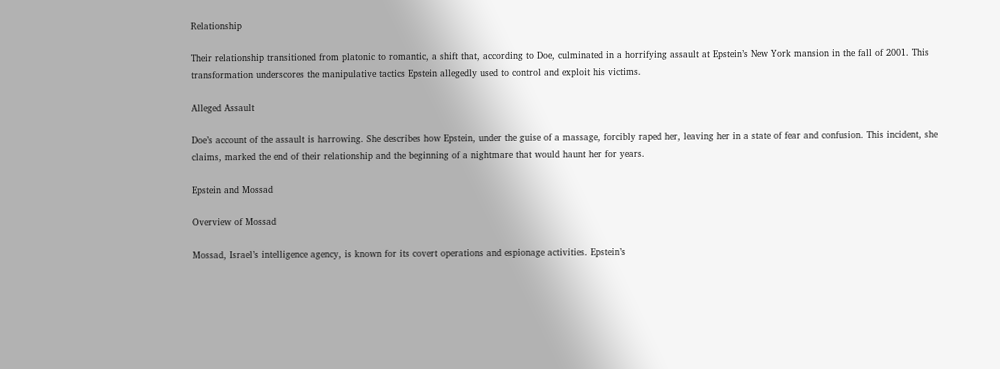Relationship

Their relationship transitioned from platonic to romantic, a shift that, according to Doe, culminated in a horrifying assault at Epstein’s New York mansion in the fall of 2001. This transformation underscores the manipulative tactics Epstein allegedly used to control and exploit his victims.

Alleged Assault

Doe’s account of the assault is harrowing. She describes how Epstein, under the guise of a massage, forcibly raped her, leaving her in a state of fear and confusion. This incident, she claims, marked the end of their relationship and the beginning of a nightmare that would haunt her for years.

Epstein and Mossad

Overview of Mossad

Mossad, Israel’s intelligence agency, is known for its covert operations and espionage activities. Epstein’s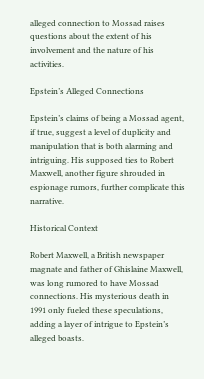alleged connection to Mossad raises questions about the extent of his involvement and the nature of his activities.

Epstein’s Alleged Connections

Epstein’s claims of being a Mossad agent, if true, suggest a level of duplicity and manipulation that is both alarming and intriguing. His supposed ties to Robert Maxwell, another figure shrouded in espionage rumors, further complicate this narrative.

Historical Context

Robert Maxwell, a British newspaper magnate and father of Ghislaine Maxwell, was long rumored to have Mossad connections. His mysterious death in 1991 only fueled these speculations, adding a layer of intrigue to Epstein’s alleged boasts.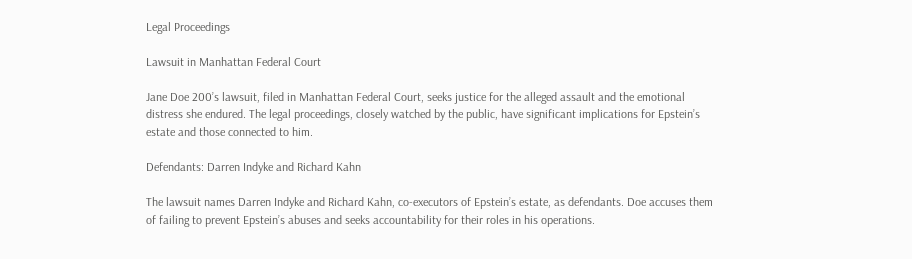Legal Proceedings

Lawsuit in Manhattan Federal Court

Jane Doe 200’s lawsuit, filed in Manhattan Federal Court, seeks justice for the alleged assault and the emotional distress she endured. The legal proceedings, closely watched by the public, have significant implications for Epstein’s estate and those connected to him.

Defendants: Darren Indyke and Richard Kahn

The lawsuit names Darren Indyke and Richard Kahn, co-executors of Epstein’s estate, as defendants. Doe accuses them of failing to prevent Epstein’s abuses and seeks accountability for their roles in his operations.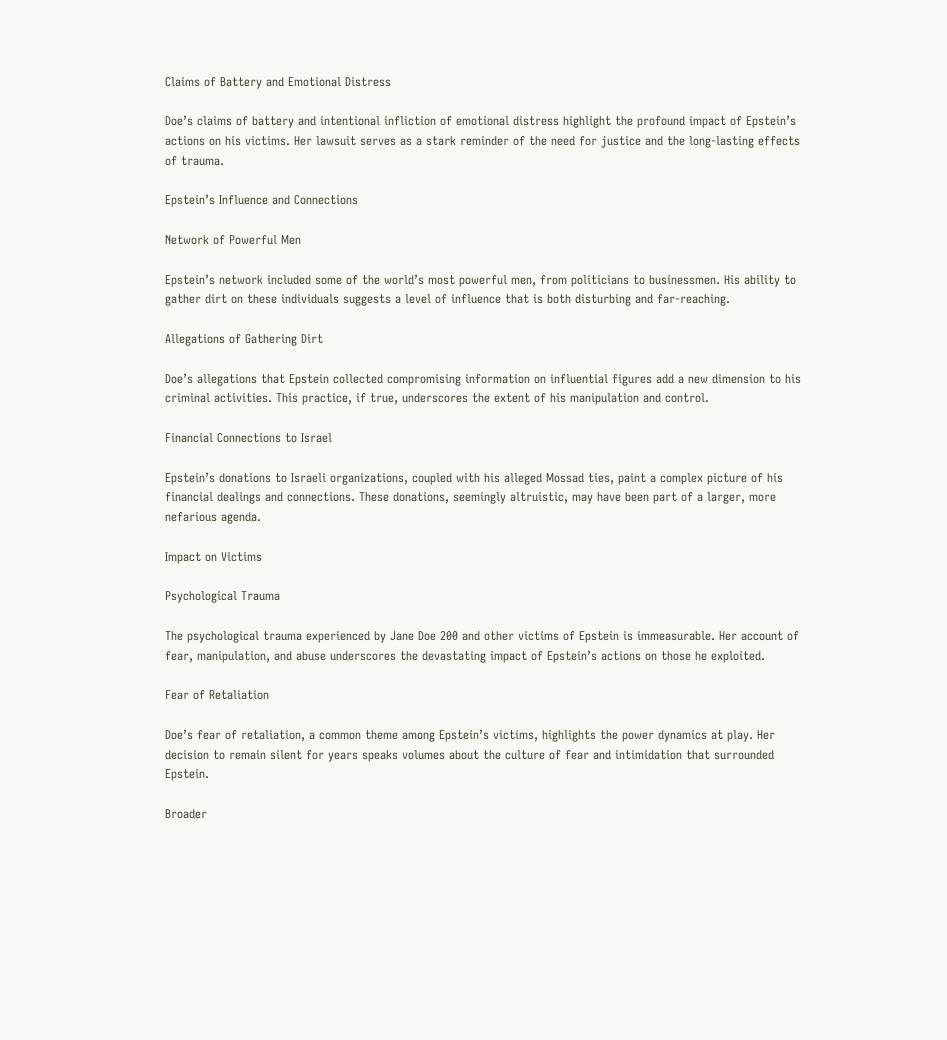Claims of Battery and Emotional Distress

Doe’s claims of battery and intentional infliction of emotional distress highlight the profound impact of Epstein’s actions on his victims. Her lawsuit serves as a stark reminder of the need for justice and the long-lasting effects of trauma.

Epstein’s Influence and Connections

Network of Powerful Men

Epstein’s network included some of the world’s most powerful men, from politicians to businessmen. His ability to gather dirt on these individuals suggests a level of influence that is both disturbing and far-reaching.

Allegations of Gathering Dirt

Doe’s allegations that Epstein collected compromising information on influential figures add a new dimension to his criminal activities. This practice, if true, underscores the extent of his manipulation and control.

Financial Connections to Israel

Epstein’s donations to Israeli organizations, coupled with his alleged Mossad ties, paint a complex picture of his financial dealings and connections. These donations, seemingly altruistic, may have been part of a larger, more nefarious agenda.

Impact on Victims

Psychological Trauma

The psychological trauma experienced by Jane Doe 200 and other victims of Epstein is immeasurable. Her account of fear, manipulation, and abuse underscores the devastating impact of Epstein’s actions on those he exploited.

Fear of Retaliation

Doe’s fear of retaliation, a common theme among Epstein’s victims, highlights the power dynamics at play. Her decision to remain silent for years speaks volumes about the culture of fear and intimidation that surrounded Epstein.

Broader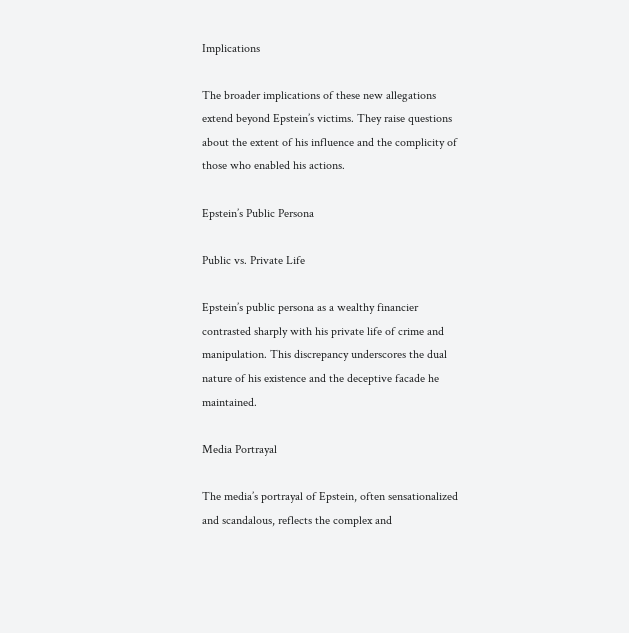Implications

The broader implications of these new allegations extend beyond Epstein’s victims. They raise questions about the extent of his influence and the complicity of those who enabled his actions.

Epstein’s Public Persona

Public vs. Private Life

Epstein’s public persona as a wealthy financier contrasted sharply with his private life of crime and manipulation. This discrepancy underscores the dual nature of his existence and the deceptive facade he maintained.

Media Portrayal

The media’s portrayal of Epstein, often sensationalized and scandalous, reflects the complex and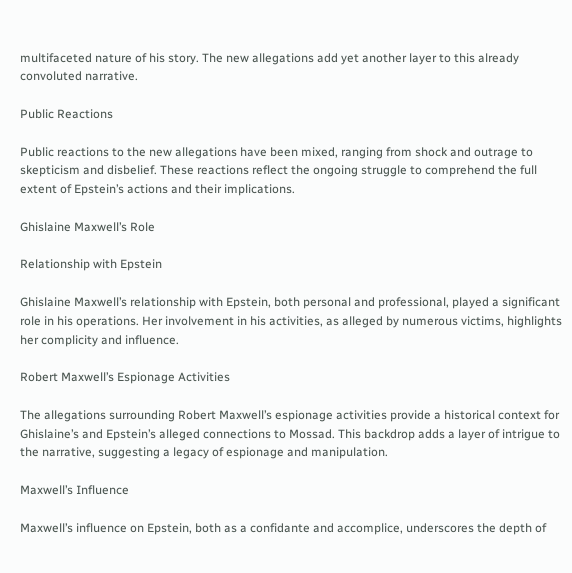multifaceted nature of his story. The new allegations add yet another layer to this already convoluted narrative.

Public Reactions

Public reactions to the new allegations have been mixed, ranging from shock and outrage to skepticism and disbelief. These reactions reflect the ongoing struggle to comprehend the full extent of Epstein’s actions and their implications.

Ghislaine Maxwell’s Role

Relationship with Epstein

Ghislaine Maxwell’s relationship with Epstein, both personal and professional, played a significant role in his operations. Her involvement in his activities, as alleged by numerous victims, highlights her complicity and influence.

Robert Maxwell’s Espionage Activities

The allegations surrounding Robert Maxwell’s espionage activities provide a historical context for Ghislaine’s and Epstein’s alleged connections to Mossad. This backdrop adds a layer of intrigue to the narrative, suggesting a legacy of espionage and manipulation.

Maxwell’s Influence

Maxwell’s influence on Epstein, both as a confidante and accomplice, underscores the depth of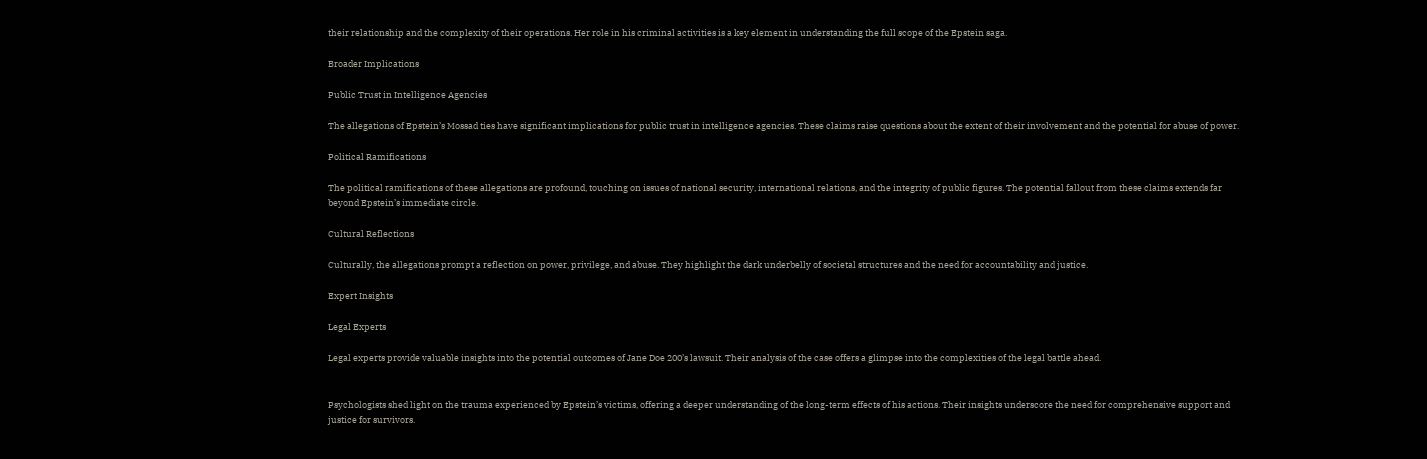their relationship and the complexity of their operations. Her role in his criminal activities is a key element in understanding the full scope of the Epstein saga.

Broader Implications

Public Trust in Intelligence Agencies

The allegations of Epstein’s Mossad ties have significant implications for public trust in intelligence agencies. These claims raise questions about the extent of their involvement and the potential for abuse of power.

Political Ramifications

The political ramifications of these allegations are profound, touching on issues of national security, international relations, and the integrity of public figures. The potential fallout from these claims extends far beyond Epstein’s immediate circle.

Cultural Reflections

Culturally, the allegations prompt a reflection on power, privilege, and abuse. They highlight the dark underbelly of societal structures and the need for accountability and justice.

Expert Insights

Legal Experts

Legal experts provide valuable insights into the potential outcomes of Jane Doe 200’s lawsuit. Their analysis of the case offers a glimpse into the complexities of the legal battle ahead.


Psychologists shed light on the trauma experienced by Epstein’s victims, offering a deeper understanding of the long-term effects of his actions. Their insights underscore the need for comprehensive support and justice for survivors.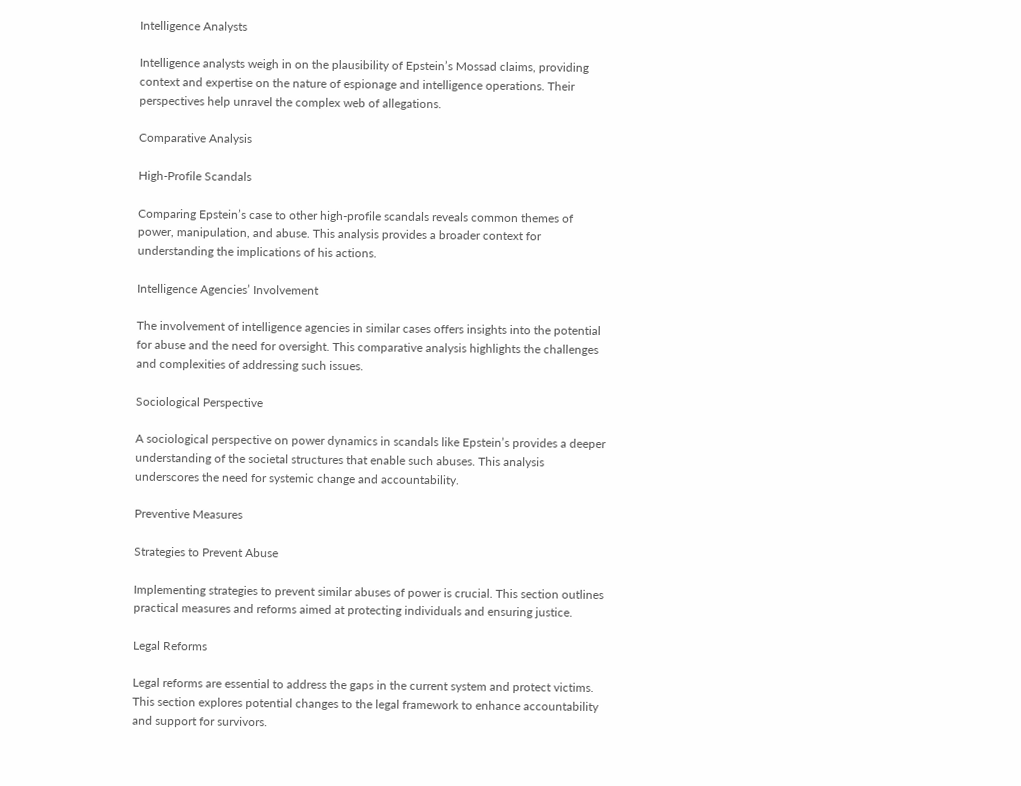Intelligence Analysts

Intelligence analysts weigh in on the plausibility of Epstein’s Mossad claims, providing context and expertise on the nature of espionage and intelligence operations. Their perspectives help unravel the complex web of allegations.

Comparative Analysis

High-Profile Scandals

Comparing Epstein’s case to other high-profile scandals reveals common themes of power, manipulation, and abuse. This analysis provides a broader context for understanding the implications of his actions.

Intelligence Agencies’ Involvement

The involvement of intelligence agencies in similar cases offers insights into the potential for abuse and the need for oversight. This comparative analysis highlights the challenges and complexities of addressing such issues.

Sociological Perspective

A sociological perspective on power dynamics in scandals like Epstein’s provides a deeper understanding of the societal structures that enable such abuses. This analysis underscores the need for systemic change and accountability.

Preventive Measures

Strategies to Prevent Abuse

Implementing strategies to prevent similar abuses of power is crucial. This section outlines practical measures and reforms aimed at protecting individuals and ensuring justice.

Legal Reforms

Legal reforms are essential to address the gaps in the current system and protect victims. This section explores potential changes to the legal framework to enhance accountability and support for survivors.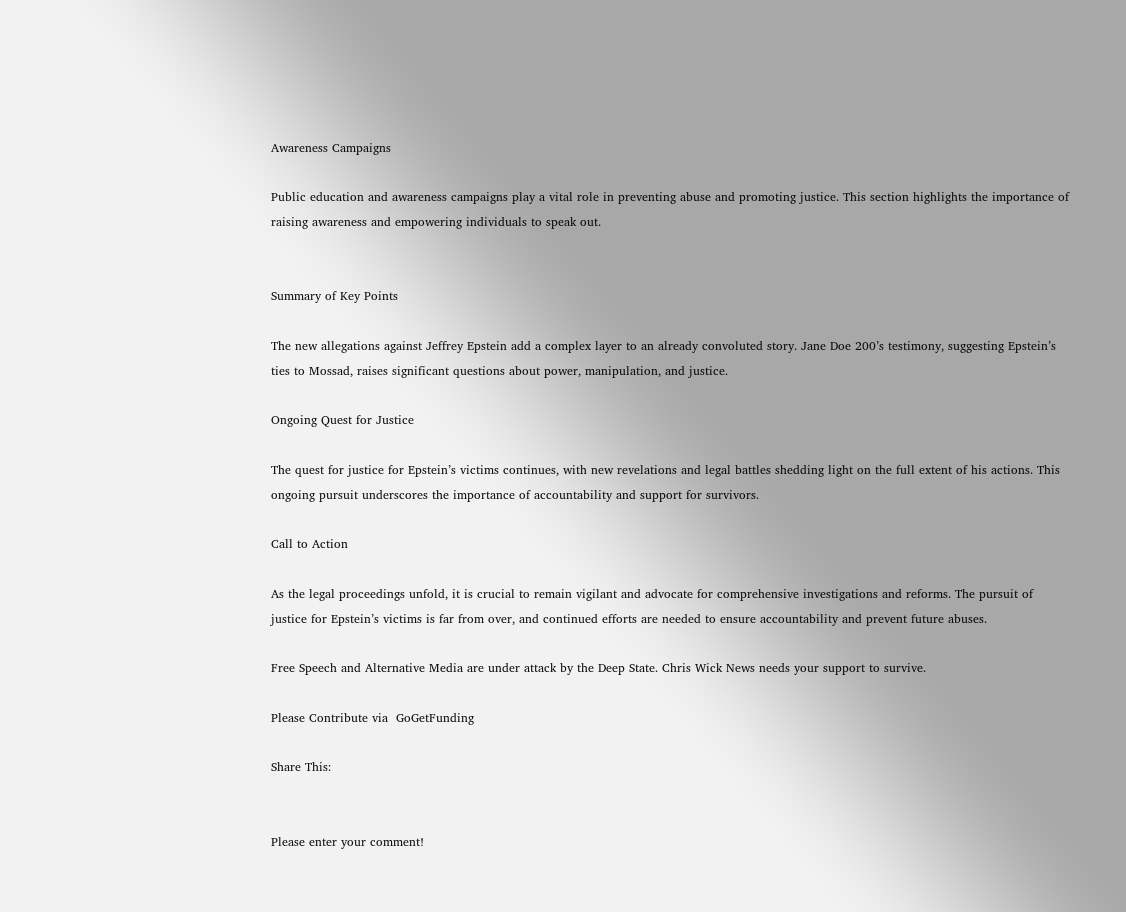Awareness Campaigns

Public education and awareness campaigns play a vital role in preventing abuse and promoting justice. This section highlights the importance of raising awareness and empowering individuals to speak out.


Summary of Key Points

The new allegations against Jeffrey Epstein add a complex layer to an already convoluted story. Jane Doe 200’s testimony, suggesting Epstein’s ties to Mossad, raises significant questions about power, manipulation, and justice.

Ongoing Quest for Justice

The quest for justice for Epstein’s victims continues, with new revelations and legal battles shedding light on the full extent of his actions. This ongoing pursuit underscores the importance of accountability and support for survivors.

Call to Action

As the legal proceedings unfold, it is crucial to remain vigilant and advocate for comprehensive investigations and reforms. The pursuit of justice for Epstein’s victims is far from over, and continued efforts are needed to ensure accountability and prevent future abuses.

Free Speech and Alternative Media are under attack by the Deep State. Chris Wick News needs your support to survive.

Please Contribute via  GoGetFunding

Share This:


Please enter your comment!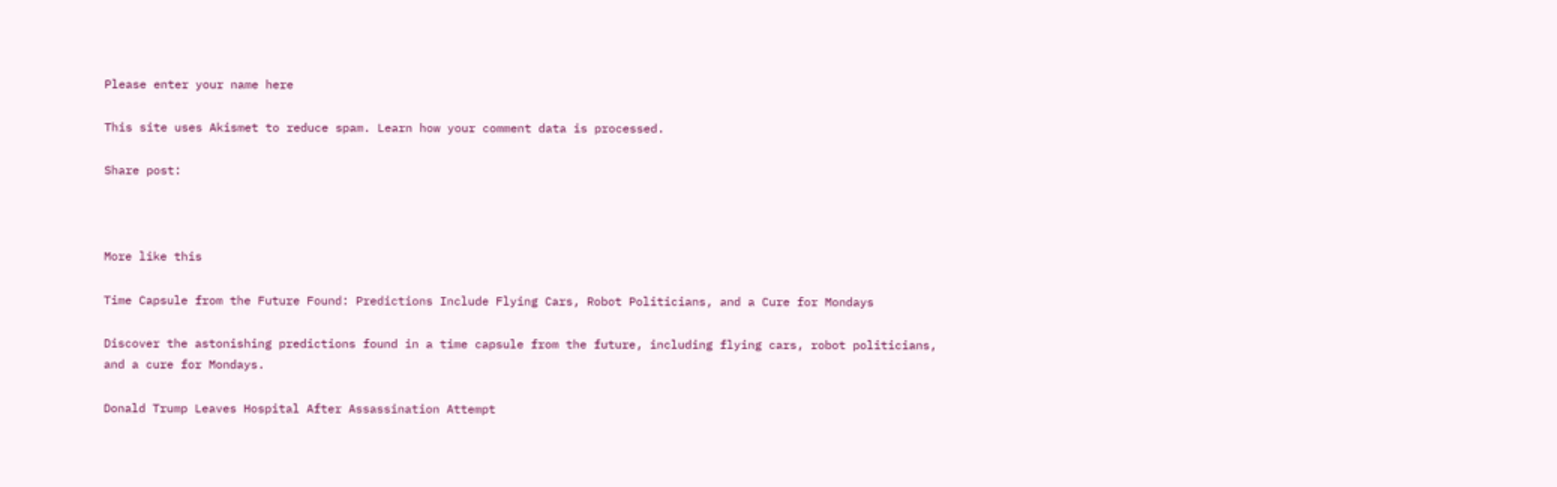Please enter your name here

This site uses Akismet to reduce spam. Learn how your comment data is processed.

Share post:



More like this

Time Capsule from the Future Found: Predictions Include Flying Cars, Robot Politicians, and a Cure for Mondays

Discover the astonishing predictions found in a time capsule from the future, including flying cars, robot politicians, and a cure for Mondays.

Donald Trump Leaves Hospital After Assassination Attempt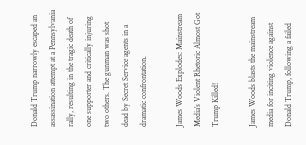Donald Trump narrowly escaped an assassination attempt at a Pennsylvania rally, resulting in the tragic death of one supporter and critically injuring two others. The gunman was shot dead by Secret Service agents in a dramatic confrontation.

James Woods Explodes: Mainstream Media’s Violent Rhetoric Almost Got Trump Killed!

James Woods blasts the mainstream media for inciting violence against Donald Trump, following a failed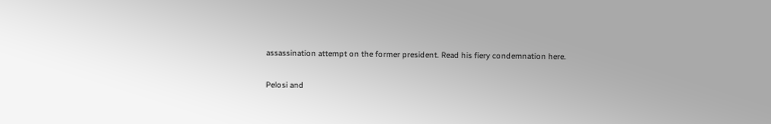assassination attempt on the former president. Read his fiery condemnation here.

Pelosi and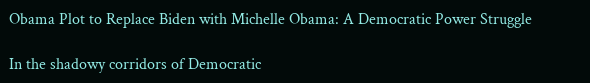Obama Plot to Replace Biden with Michelle Obama: A Democratic Power Struggle

In the shadowy corridors of Democratic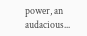power, an audacious...